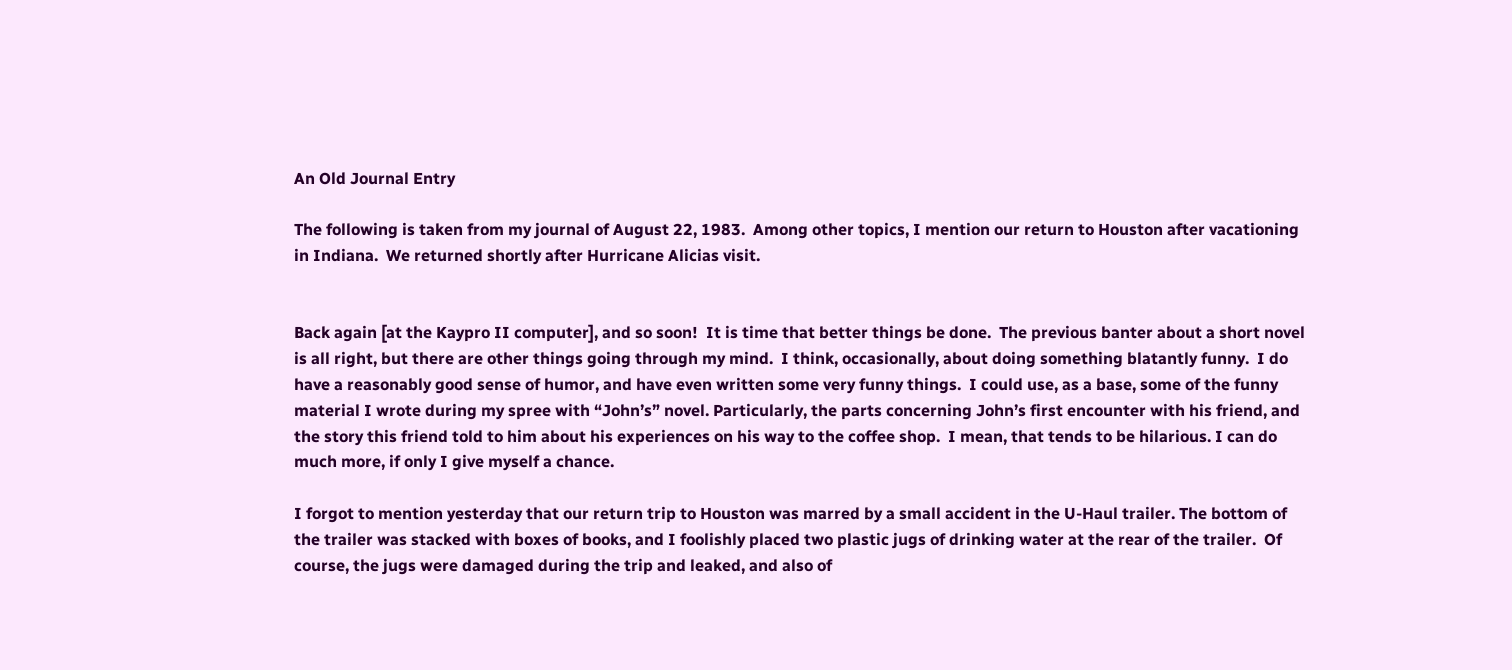An Old Journal Entry

The following is taken from my journal of August 22, 1983.  Among other topics, I mention our return to Houston after vacationing in Indiana.  We returned shortly after Hurricane Alicias visit.


Back again [at the Kaypro II computer], and so soon!  It is time that better things be done.  The previous banter about a short novel is all right, but there are other things going through my mind.  I think, occasionally, about doing something blatantly funny.  I do have a reasonably good sense of humor, and have even written some very funny things.  I could use, as a base, some of the funny material I wrote during my spree with “John’s” novel. Particularly, the parts concerning John’s first encounter with his friend, and the story this friend told to him about his experiences on his way to the coffee shop.  I mean, that tends to be hilarious. I can do much more, if only I give myself a chance.

I forgot to mention yesterday that our return trip to Houston was marred by a small accident in the U-Haul trailer. The bottom of the trailer was stacked with boxes of books, and I foolishly placed two plastic jugs of drinking water at the rear of the trailer.  Of course, the jugs were damaged during the trip and leaked, and also of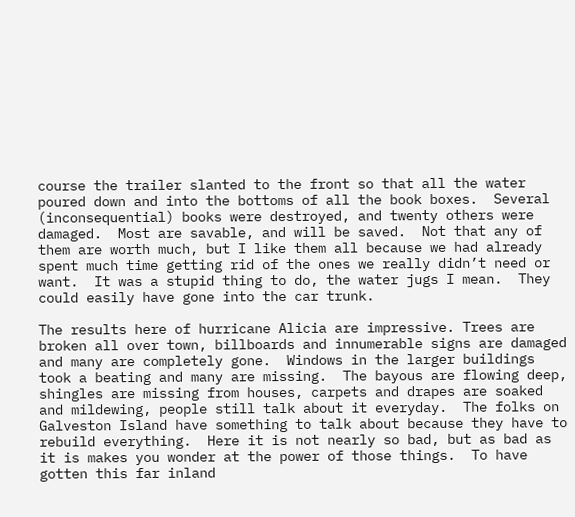course the trailer slanted to the front so that all the water poured down and into the bottoms of all the book boxes.  Several (inconsequential) books were destroyed, and twenty others were damaged.  Most are savable, and will be saved.  Not that any of them are worth much, but I like them all because we had already spent much time getting rid of the ones we really didn’t need or want.  It was a stupid thing to do, the water jugs I mean.  They could easily have gone into the car trunk.

The results here of hurricane Alicia are impressive. Trees are broken all over town, billboards and innumerable signs are damaged and many are completely gone.  Windows in the larger buildings took a beating and many are missing.  The bayous are flowing deep, shingles are missing from houses, carpets and drapes are soaked and mildewing, people still talk about it everyday.  The folks on Galveston Island have something to talk about because they have to rebuild everything.  Here it is not nearly so bad, but as bad as it is makes you wonder at the power of those things.  To have gotten this far inland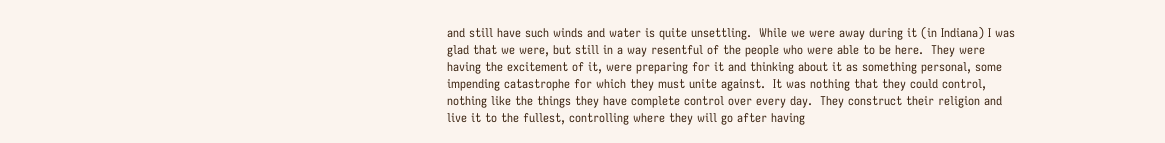and still have such winds and water is quite unsettling.  While we were away during it (in Indiana) I was glad that we were, but still in a way resentful of the people who were able to be here.  They were having the excitement of it, were preparing for it and thinking about it as something personal, some impending catastrophe for which they must unite against.  It was nothing that they could control, nothing like the things they have complete control over every day.  They construct their religion and live it to the fullest, controlling where they will go after having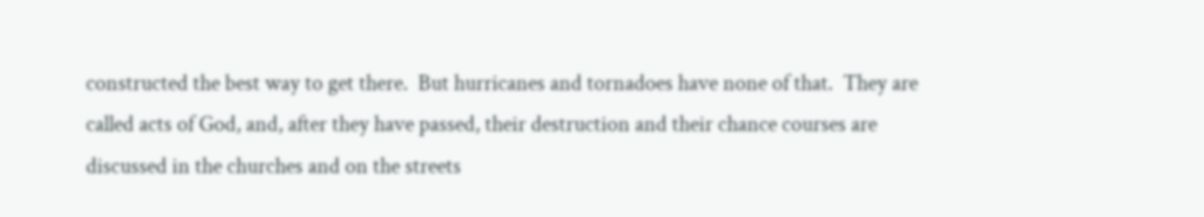constructed the best way to get there.  But hurricanes and tornadoes have none of that.  They are called acts of God, and, after they have passed, their destruction and their chance courses are discussed in the churches and on the streets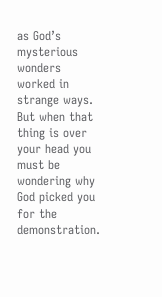as God’s mysterious wonders worked in strange ways.  But when that thing is over your head you must be wondering why God picked you for the demonstration.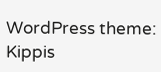WordPress theme: Kippis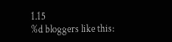1.15
%d bloggers like this: